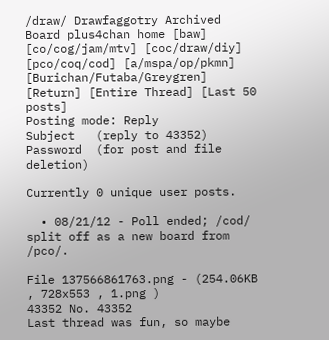/draw/ Drawfaggotry Archived Board plus4chan home [baw] [co/cog/jam/mtv] [coc/draw/diy] [pco/coq/cod] [a/mspa/op/pkmn] [Burichan/Futaba/Greygren]
[Return] [Entire Thread] [Last 50 posts]
Posting mode: Reply
Subject   (reply to 43352)
Password  (for post and file deletion)

Currently 0 unique user posts.

  • 08/21/12 - Poll ended; /cod/ split off as a new board from /pco/.

File 137566861763.png - (254.06KB , 728x553 , 1.png )
43352 No. 43352
Last thread was fun, so maybe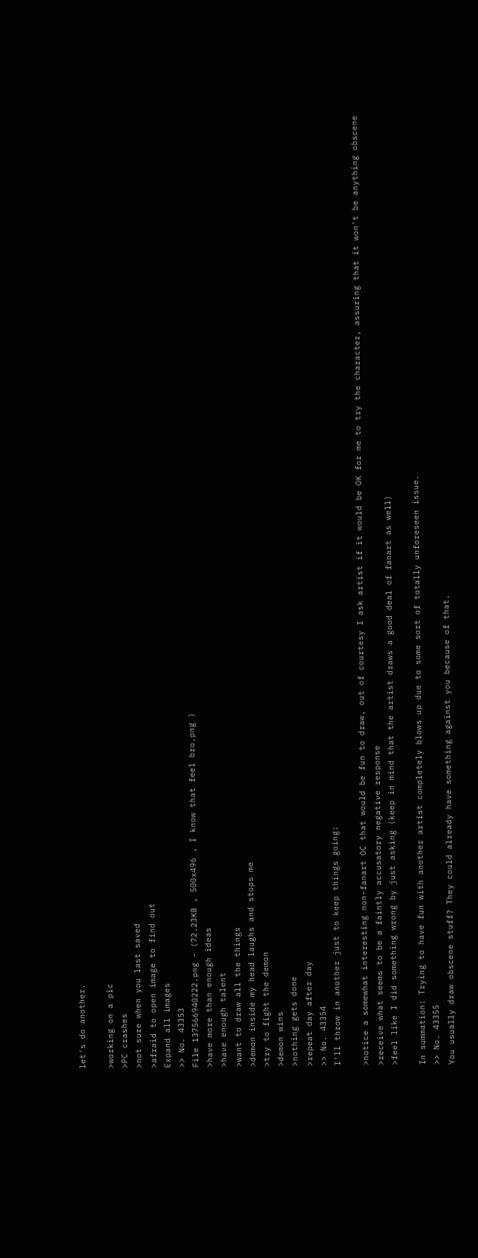let's do another.

>working on a pic
>PC crashes
>not sure when you last saved
>afraid to open image to find out
Expand all images
>> No. 43353
File 137566940222.png - (72.23KB , 500x496 , I know that feel bro.png )
>have more than enough ideas
>have enough talent
>want to draw all the things
>demon inside my head laughs and stops me
>try to fight the demon
>demon wins
>nothing gets done
>repeat day after day
>> No. 43354
I'll throw in another just to keep things going:

>notice a somewhat interesting non-fanart OC that would be fun to draw, out of courtesy I ask artist if it would be OK for me to try the character, assuring that it won't be anything obscene
>receive what seems to be a faintly accusatory negative response
>feel like I did something wrong by just asking (keep in mind that the artist draws a good deal of fanart as well)

In summation: Trying to have fun with another artist completely blows up due to some sort of totally unforeseen issue.
>> No. 43355
You usually draw obscene stuff? They could already have something against you because of that.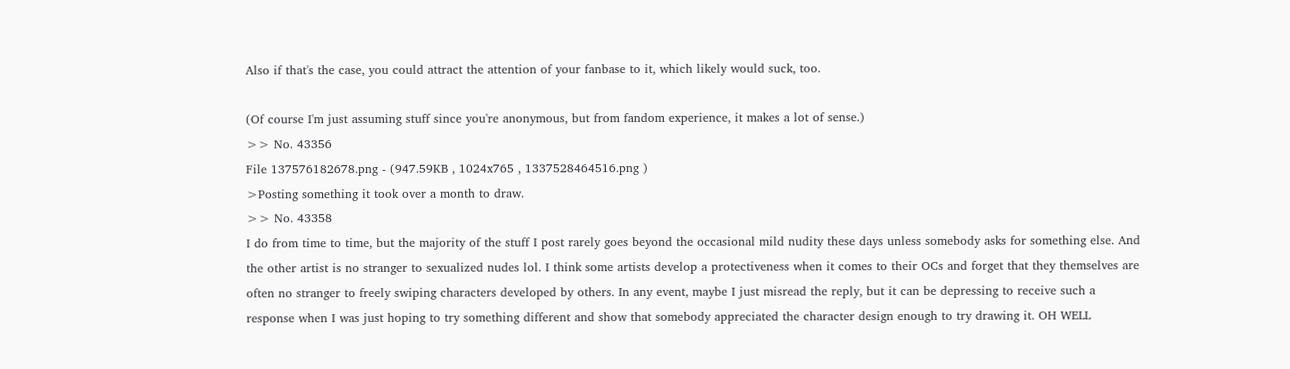Also if that's the case, you could attract the attention of your fanbase to it, which likely would suck, too.

(Of course I'm just assuming stuff since you're anonymous, but from fandom experience, it makes a lot of sense.)
>> No. 43356
File 137576182678.png - (947.59KB , 1024x765 , 1337528464516.png )
>Posting something it took over a month to draw.
>> No. 43358
I do from time to time, but the majority of the stuff I post rarely goes beyond the occasional mild nudity these days unless somebody asks for something else. And the other artist is no stranger to sexualized nudes lol. I think some artists develop a protectiveness when it comes to their OCs and forget that they themselves are often no stranger to freely swiping characters developed by others. In any event, maybe I just misread the reply, but it can be depressing to receive such a response when I was just hoping to try something different and show that somebody appreciated the character design enough to try drawing it. OH WELL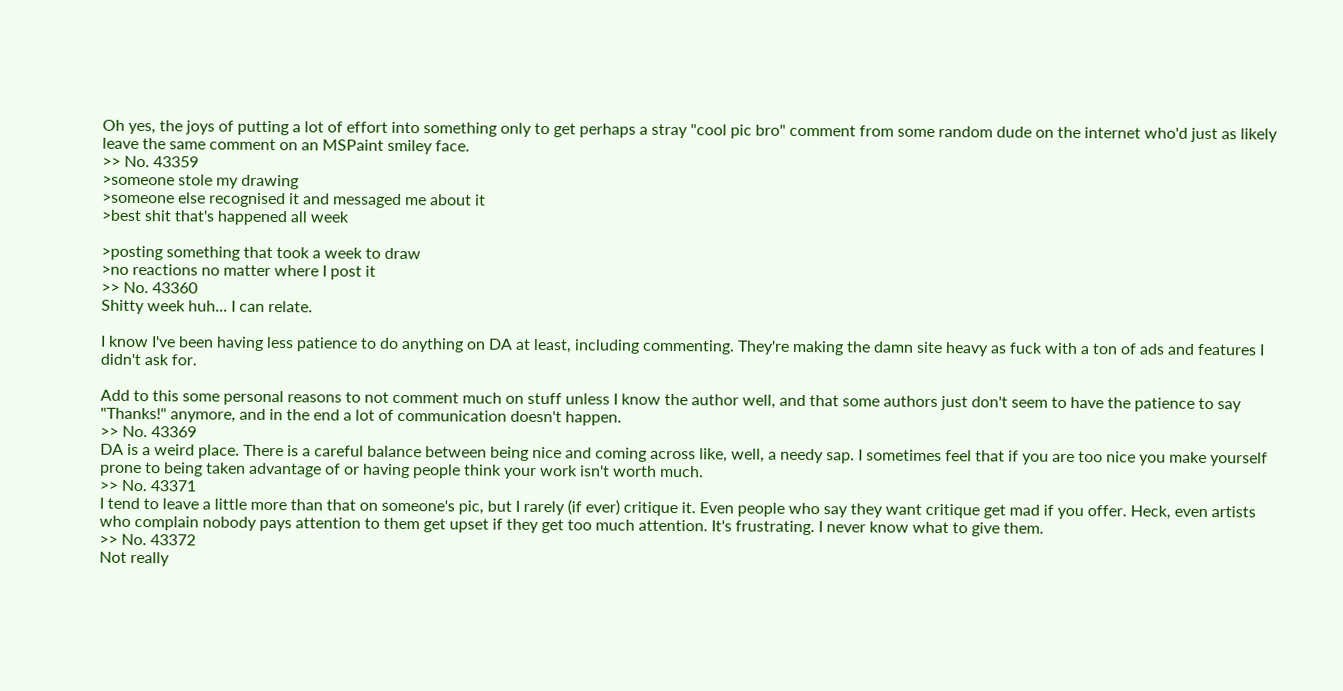Oh yes, the joys of putting a lot of effort into something only to get perhaps a stray "cool pic bro" comment from some random dude on the internet who'd just as likely leave the same comment on an MSPaint smiley face.
>> No. 43359
>someone stole my drawing
>someone else recognised it and messaged me about it
>best shit that's happened all week

>posting something that took a week to draw
>no reactions no matter where I post it
>> No. 43360
Shitty week huh... I can relate.

I know I've been having less patience to do anything on DA at least, including commenting. They're making the damn site heavy as fuck with a ton of ads and features I didn't ask for.

Add to this some personal reasons to not comment much on stuff unless I know the author well, and that some authors just don't seem to have the patience to say "Thanks!" anymore, and in the end a lot of communication doesn't happen.
>> No. 43369
DA is a weird place. There is a careful balance between being nice and coming across like, well, a needy sap. I sometimes feel that if you are too nice you make yourself prone to being taken advantage of or having people think your work isn't worth much.
>> No. 43371
I tend to leave a little more than that on someone's pic, but I rarely (if ever) critique it. Even people who say they want critique get mad if you offer. Heck, even artists who complain nobody pays attention to them get upset if they get too much attention. It's frustrating. I never know what to give them.
>> No. 43372
Not really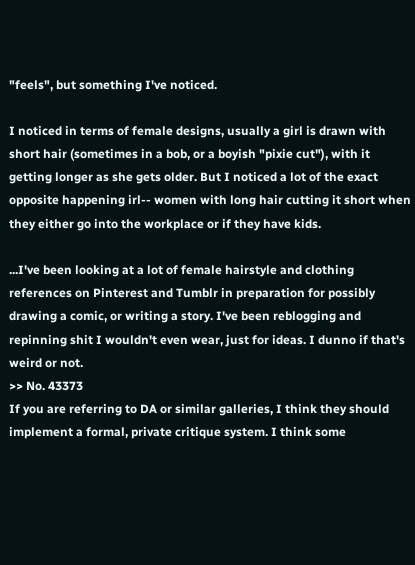"feels", but something I've noticed.

I noticed in terms of female designs, usually a girl is drawn with short hair (sometimes in a bob, or a boyish "pixie cut"), with it getting longer as she gets older. But I noticed a lot of the exact opposite happening irl-- women with long hair cutting it short when they either go into the workplace or if they have kids.

...I've been looking at a lot of female hairstyle and clothing references on Pinterest and Tumblr in preparation for possibly drawing a comic, or writing a story. I've been reblogging and repinning shit I wouldn't even wear, just for ideas. I dunno if that's weird or not.
>> No. 43373
If you are referring to DA or similar galleries, I think they should implement a formal, private critique system. I think some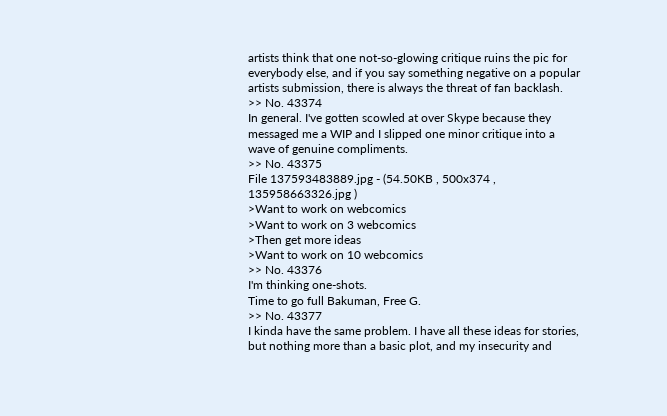artists think that one not-so-glowing critique ruins the pic for everybody else, and if you say something negative on a popular artists submission, there is always the threat of fan backlash.
>> No. 43374
In general. I've gotten scowled at over Skype because they messaged me a WIP and I slipped one minor critique into a wave of genuine compliments.
>> No. 43375
File 137593483889.jpg - (54.50KB , 500x374 , 135958663326.jpg )
>Want to work on webcomics
>Want to work on 3 webcomics
>Then get more ideas
>Want to work on 10 webcomics
>> No. 43376
I'm thinking one-shots.
Time to go full Bakuman, Free G.
>> No. 43377
I kinda have the same problem. I have all these ideas for stories, but nothing more than a basic plot, and my insecurity and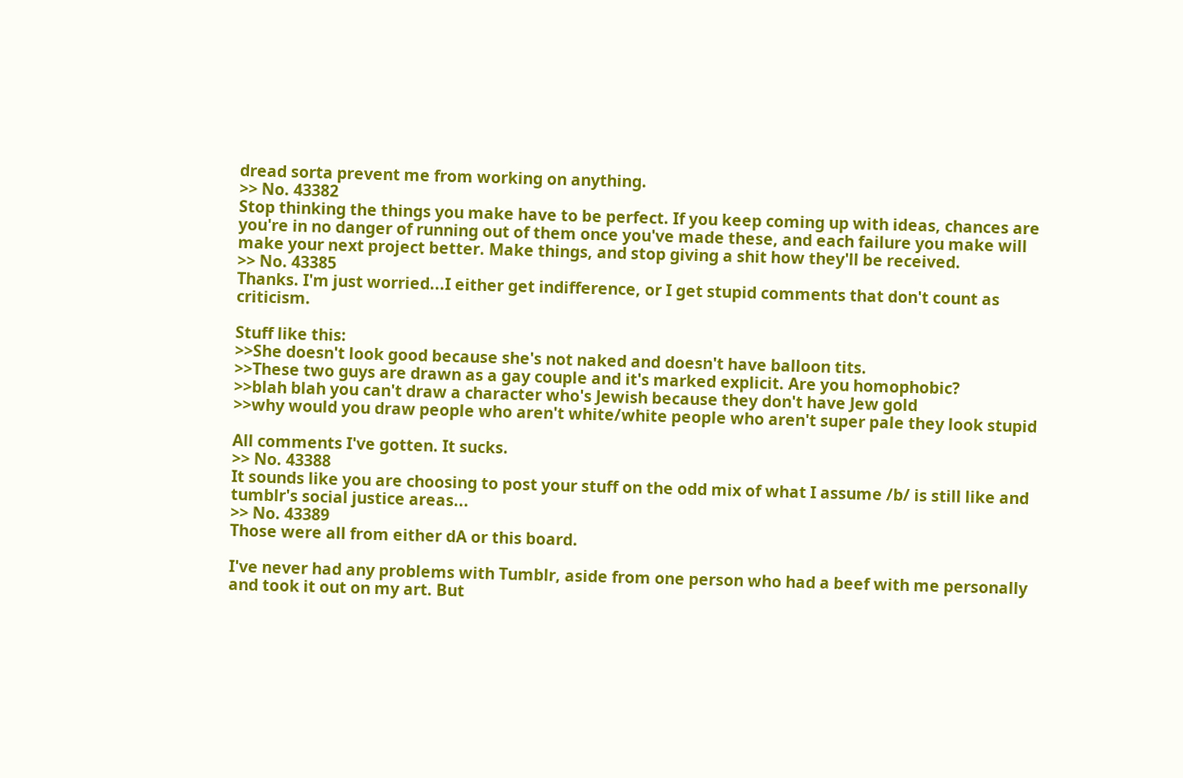dread sorta prevent me from working on anything.
>> No. 43382
Stop thinking the things you make have to be perfect. If you keep coming up with ideas, chances are you're in no danger of running out of them once you've made these, and each failure you make will make your next project better. Make things, and stop giving a shit how they'll be received.
>> No. 43385
Thanks. I'm just worried...I either get indifference, or I get stupid comments that don't count as criticism.

Stuff like this:
>>She doesn't look good because she's not naked and doesn't have balloon tits.
>>These two guys are drawn as a gay couple and it's marked explicit. Are you homophobic?
>>blah blah you can't draw a character who's Jewish because they don't have Jew gold
>>why would you draw people who aren't white/white people who aren't super pale they look stupid

All comments I've gotten. It sucks.
>> No. 43388
It sounds like you are choosing to post your stuff on the odd mix of what I assume /b/ is still like and tumblr's social justice areas...
>> No. 43389
Those were all from either dA or this board.

I've never had any problems with Tumblr, aside from one person who had a beef with me personally and took it out on my art. But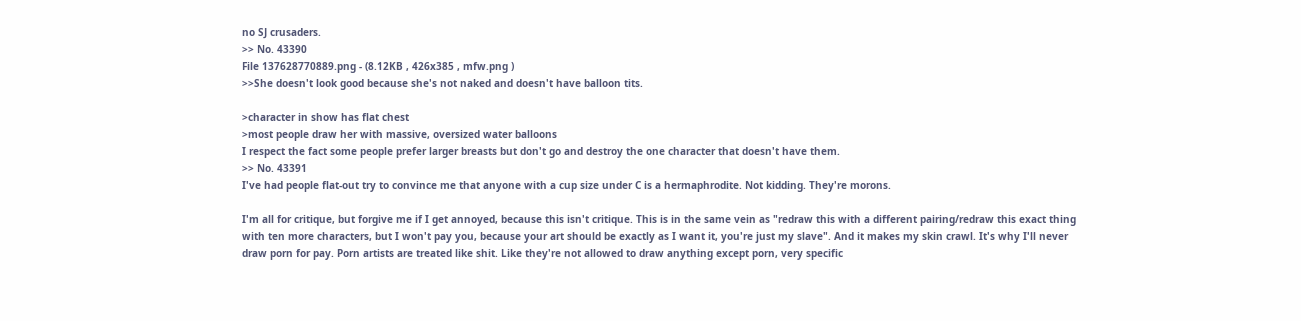no SJ crusaders.
>> No. 43390
File 137628770889.png - (8.12KB , 426x385 , mfw.png )
>>She doesn't look good because she's not naked and doesn't have balloon tits.

>character in show has flat chest
>most people draw her with massive, oversized water balloons
I respect the fact some people prefer larger breasts but don't go and destroy the one character that doesn't have them.
>> No. 43391
I've had people flat-out try to convince me that anyone with a cup size under C is a hermaphrodite. Not kidding. They're morons.

I'm all for critique, but forgive me if I get annoyed, because this isn't critique. This is in the same vein as "redraw this with a different pairing/redraw this exact thing with ten more characters, but I won't pay you, because your art should be exactly as I want it, you're just my slave". And it makes my skin crawl. It's why I'll never draw porn for pay. Porn artists are treated like shit. Like they're not allowed to draw anything except porn, very specific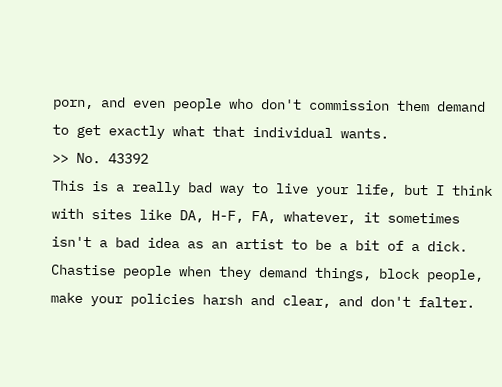porn, and even people who don't commission them demand to get exactly what that individual wants.
>> No. 43392
This is a really bad way to live your life, but I think with sites like DA, H-F, FA, whatever, it sometimes isn't a bad idea as an artist to be a bit of a dick. Chastise people when they demand things, block people, make your policies harsh and clear, and don't falter.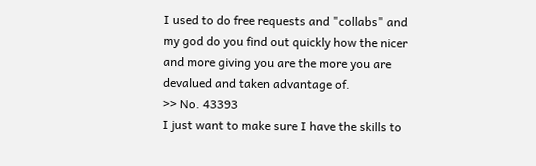I used to do free requests and "collabs" and my god do you find out quickly how the nicer and more giving you are the more you are devalued and taken advantage of.
>> No. 43393
I just want to make sure I have the skills to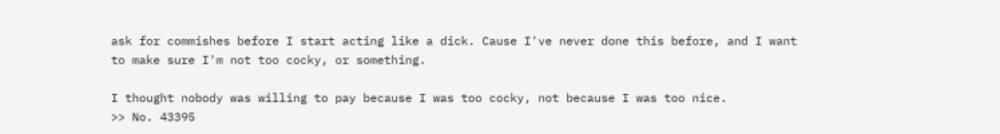ask for commishes before I start acting like a dick. Cause I've never done this before, and I want to make sure I'm not too cocky, or something.

I thought nobody was willing to pay because I was too cocky, not because I was too nice.
>> No. 43395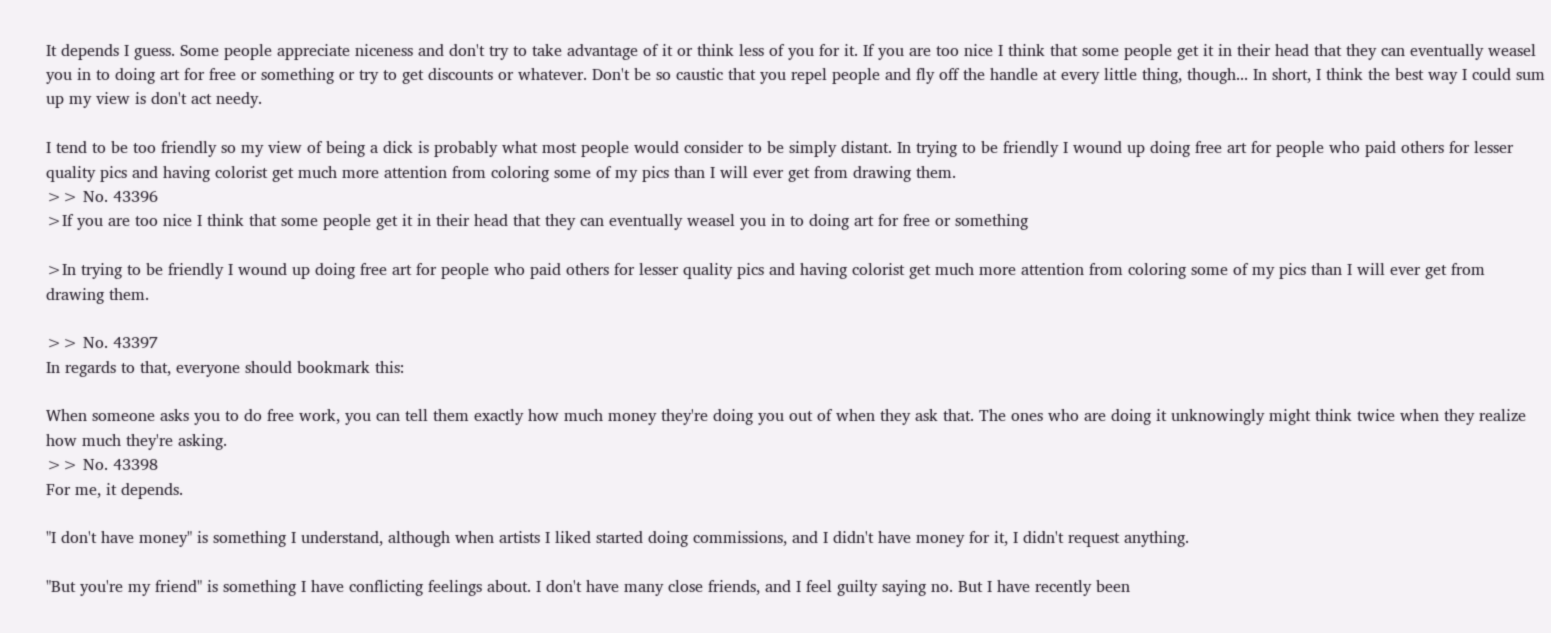It depends I guess. Some people appreciate niceness and don't try to take advantage of it or think less of you for it. If you are too nice I think that some people get it in their head that they can eventually weasel you in to doing art for free or something or try to get discounts or whatever. Don't be so caustic that you repel people and fly off the handle at every little thing, though... In short, I think the best way I could sum up my view is don't act needy.

I tend to be too friendly so my view of being a dick is probably what most people would consider to be simply distant. In trying to be friendly I wound up doing free art for people who paid others for lesser quality pics and having colorist get much more attention from coloring some of my pics than I will ever get from drawing them.
>> No. 43396
>If you are too nice I think that some people get it in their head that they can eventually weasel you in to doing art for free or something

>In trying to be friendly I wound up doing free art for people who paid others for lesser quality pics and having colorist get much more attention from coloring some of my pics than I will ever get from drawing them.

>> No. 43397
In regards to that, everyone should bookmark this:

When someone asks you to do free work, you can tell them exactly how much money they're doing you out of when they ask that. The ones who are doing it unknowingly might think twice when they realize how much they're asking.
>> No. 43398
For me, it depends.

"I don't have money" is something I understand, although when artists I liked started doing commissions, and I didn't have money for it, I didn't request anything.

"But you're my friend" is something I have conflicting feelings about. I don't have many close friends, and I feel guilty saying no. But I have recently been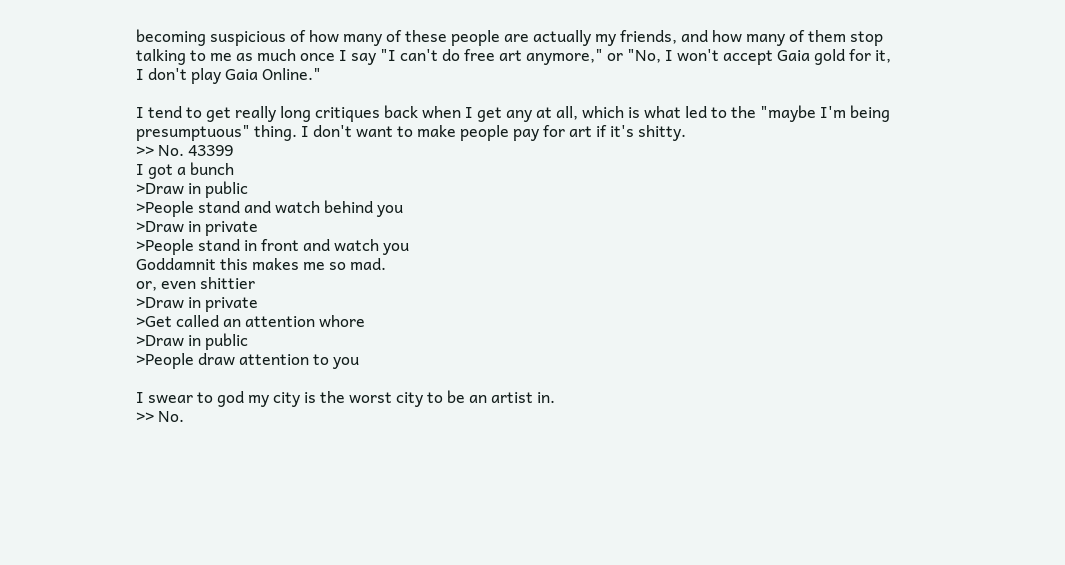becoming suspicious of how many of these people are actually my friends, and how many of them stop talking to me as much once I say "I can't do free art anymore," or "No, I won't accept Gaia gold for it, I don't play Gaia Online."

I tend to get really long critiques back when I get any at all, which is what led to the "maybe I'm being presumptuous" thing. I don't want to make people pay for art if it's shitty.
>> No. 43399
I got a bunch
>Draw in public
>People stand and watch behind you
>Draw in private
>People stand in front and watch you
Goddamnit this makes me so mad.
or, even shittier
>Draw in private
>Get called an attention whore
>Draw in public
>People draw attention to you

I swear to god my city is the worst city to be an artist in.
>> No.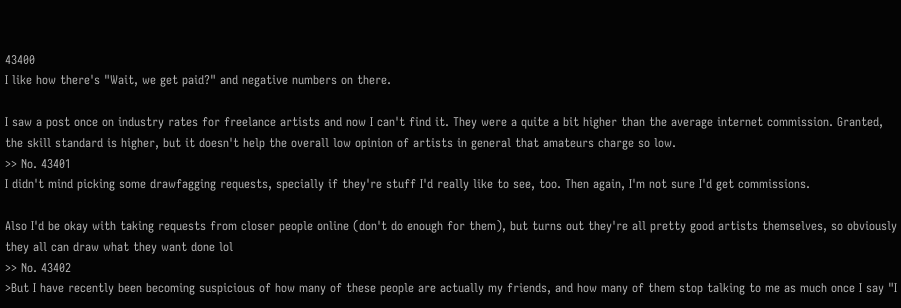43400
I like how there's "Wait, we get paid?" and negative numbers on there.

I saw a post once on industry rates for freelance artists and now I can't find it. They were a quite a bit higher than the average internet commission. Granted, the skill standard is higher, but it doesn't help the overall low opinion of artists in general that amateurs charge so low.
>> No. 43401
I didn't mind picking some drawfagging requests, specially if they're stuff I'd really like to see, too. Then again, I'm not sure I'd get commissions.

Also I'd be okay with taking requests from closer people online (don't do enough for them), but turns out they're all pretty good artists themselves, so obviously they all can draw what they want done lol
>> No. 43402
>But I have recently been becoming suspicious of how many of these people are actually my friends, and how many of them stop talking to me as much once I say "I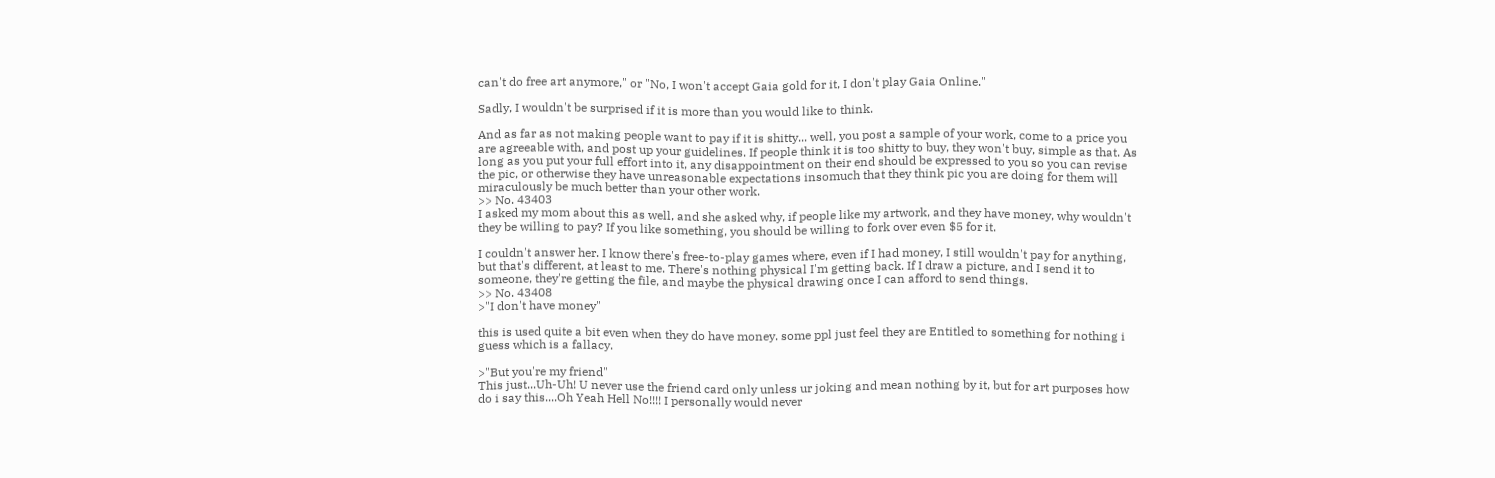can't do free art anymore," or "No, I won't accept Gaia gold for it, I don't play Gaia Online."

Sadly, I wouldn't be surprised if it is more than you would like to think.

And as far as not making people want to pay if it is shitty... well, you post a sample of your work, come to a price you are agreeable with, and post up your guidelines. If people think it is too shitty to buy, they won't buy, simple as that. As long as you put your full effort into it, any disappointment on their end should be expressed to you so you can revise the pic, or otherwise they have unreasonable expectations insomuch that they think pic you are doing for them will miraculously be much better than your other work.
>> No. 43403
I asked my mom about this as well, and she asked why, if people like my artwork, and they have money, why wouldn't they be willing to pay? If you like something, you should be willing to fork over even $5 for it.

I couldn't answer her. I know there's free-to-play games where, even if I had money, I still wouldn't pay for anything, but that's different, at least to me. There's nothing physical I'm getting back. If I draw a picture, and I send it to someone, they're getting the file, and maybe the physical drawing once I can afford to send things.
>> No. 43408
>"I don't have money"

this is used quite a bit even when they do have money. some ppl just feel they are Entitled to something for nothing i guess which is a fallacy.

>"But you're my friend"
This just...Uh-Uh! U never use the friend card only unless ur joking and mean nothing by it, but for art purposes how do i say this....Oh Yeah Hell No!!!! I personally would never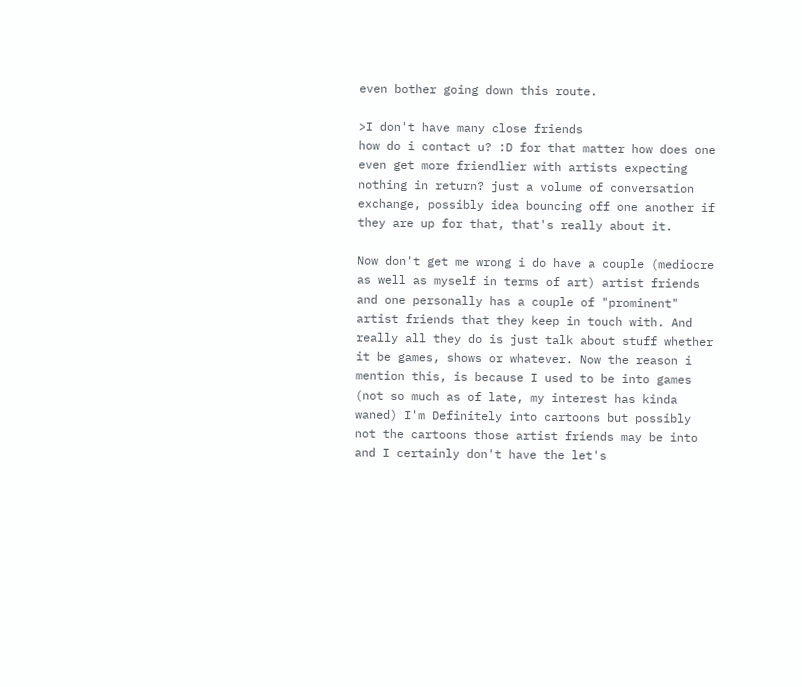even bother going down this route.

>I don't have many close friends
how do i contact u? :D for that matter how does one even get more friendlier with artists expecting nothing in return? just a volume of conversation exchange, possibly idea bouncing off one another if they are up for that, that's really about it.

Now don't get me wrong i do have a couple (mediocre as well as myself in terms of art) artist friends and one personally has a couple of "prominent" artist friends that they keep in touch with. And really all they do is just talk about stuff whether it be games, shows or whatever. Now the reason i mention this, is because I used to be into games (not so much as of late, my interest has kinda waned) I'm Definitely into cartoons but possibly not the cartoons those artist friends may be into and I certainly don't have the let's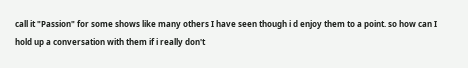call it "Passion" for some shows like many others I have seen though i d enjoy them to a point. so how can I hold up a conversation with them if i really don't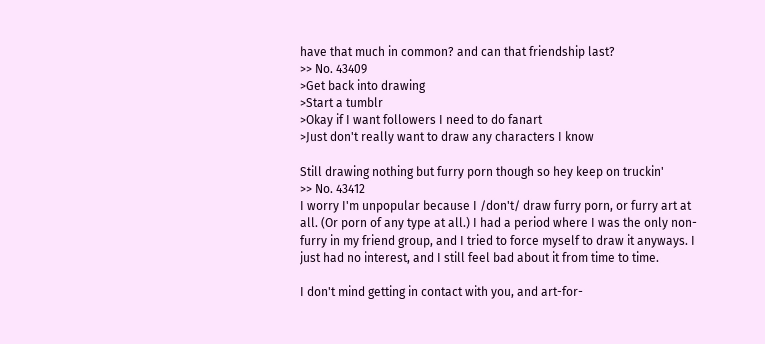have that much in common? and can that friendship last?
>> No. 43409
>Get back into drawing
>Start a tumblr
>Okay if I want followers I need to do fanart
>Just don't really want to draw any characters I know

Still drawing nothing but furry porn though so hey keep on truckin'
>> No. 43412
I worry I'm unpopular because I /don't/ draw furry porn, or furry art at all. (Or porn of any type at all.) I had a period where I was the only non-furry in my friend group, and I tried to force myself to draw it anyways. I just had no interest, and I still feel bad about it from time to time.

I don't mind getting in contact with you, and art-for-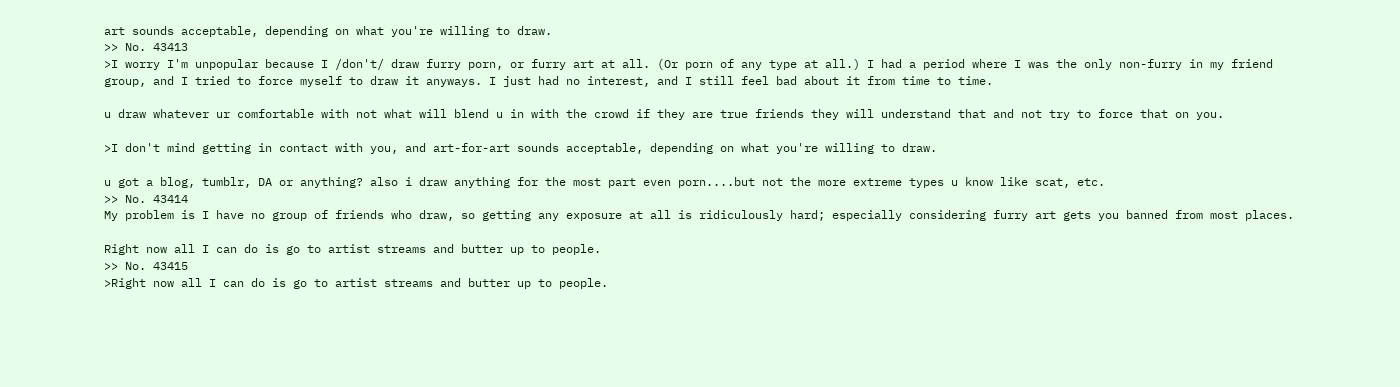art sounds acceptable, depending on what you're willing to draw.
>> No. 43413
>I worry I'm unpopular because I /don't/ draw furry porn, or furry art at all. (Or porn of any type at all.) I had a period where I was the only non-furry in my friend group, and I tried to force myself to draw it anyways. I just had no interest, and I still feel bad about it from time to time.

u draw whatever ur comfortable with not what will blend u in with the crowd if they are true friends they will understand that and not try to force that on you.

>I don't mind getting in contact with you, and art-for-art sounds acceptable, depending on what you're willing to draw.

u got a blog, tumblr, DA or anything? also i draw anything for the most part even porn....but not the more extreme types u know like scat, etc.
>> No. 43414
My problem is I have no group of friends who draw, so getting any exposure at all is ridiculously hard; especially considering furry art gets you banned from most places.

Right now all I can do is go to artist streams and butter up to people.
>> No. 43415
>Right now all I can do is go to artist streams and butter up to people.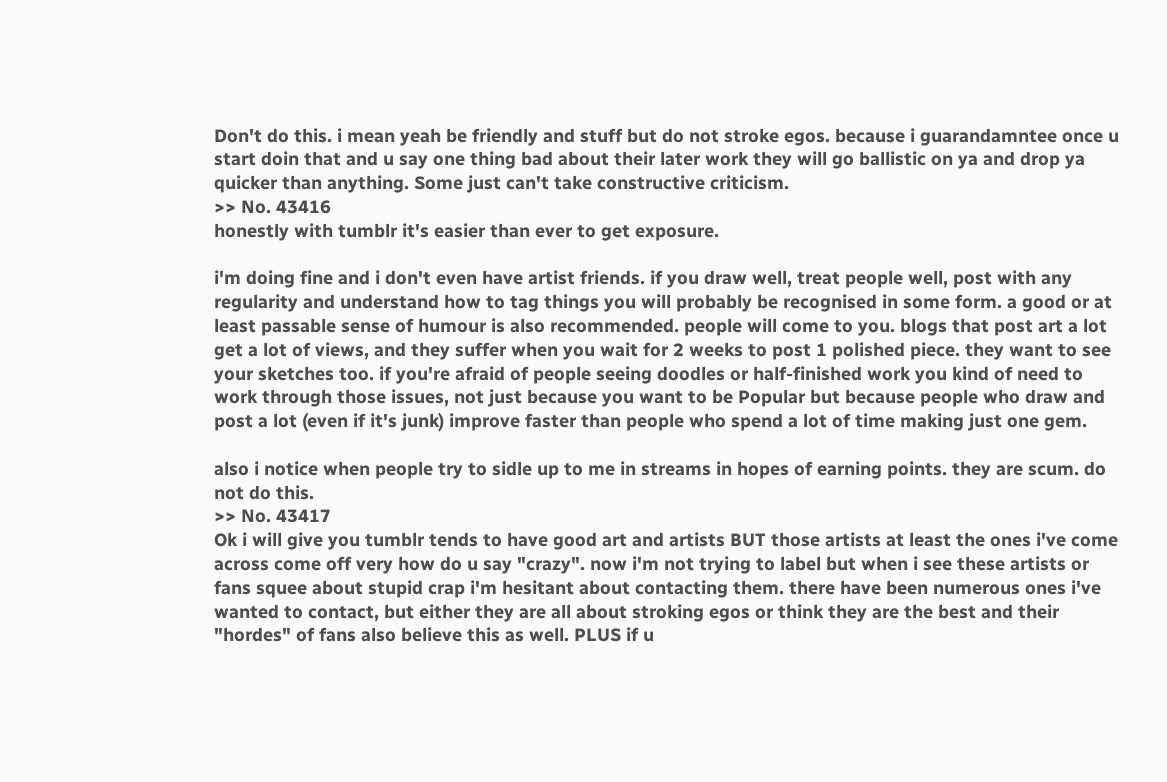Don't do this. i mean yeah be friendly and stuff but do not stroke egos. because i guarandamntee once u start doin that and u say one thing bad about their later work they will go ballistic on ya and drop ya quicker than anything. Some just can't take constructive criticism.
>> No. 43416
honestly with tumblr it's easier than ever to get exposure.

i'm doing fine and i don't even have artist friends. if you draw well, treat people well, post with any regularity and understand how to tag things you will probably be recognised in some form. a good or at least passable sense of humour is also recommended. people will come to you. blogs that post art a lot get a lot of views, and they suffer when you wait for 2 weeks to post 1 polished piece. they want to see your sketches too. if you're afraid of people seeing doodles or half-finished work you kind of need to work through those issues, not just because you want to be Popular but because people who draw and post a lot (even if it's junk) improve faster than people who spend a lot of time making just one gem.

also i notice when people try to sidle up to me in streams in hopes of earning points. they are scum. do not do this.
>> No. 43417
Ok i will give you tumblr tends to have good art and artists BUT those artists at least the ones i've come across come off very how do u say "crazy". now i'm not trying to label but when i see these artists or fans squee about stupid crap i'm hesitant about contacting them. there have been numerous ones i've wanted to contact, but either they are all about stroking egos or think they are the best and their "hordes" of fans also believe this as well. PLUS if u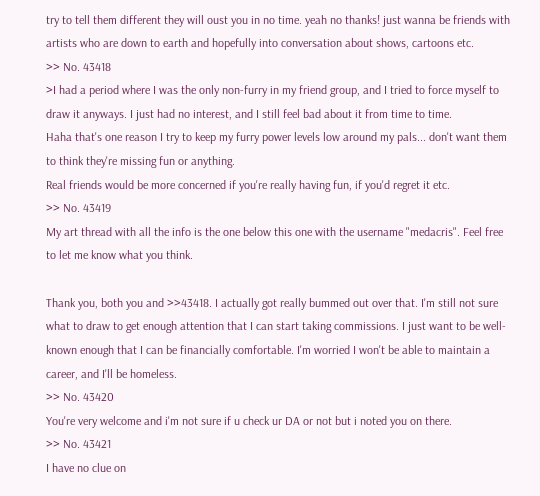try to tell them different they will oust you in no time. yeah no thanks! just wanna be friends with artists who are down to earth and hopefully into conversation about shows, cartoons etc.
>> No. 43418
>I had a period where I was the only non-furry in my friend group, and I tried to force myself to draw it anyways. I just had no interest, and I still feel bad about it from time to time.
Haha that's one reason I try to keep my furry power levels low around my pals... don't want them to think they're missing fun or anything.
Real friends would be more concerned if you're really having fun, if you'd regret it etc.
>> No. 43419
My art thread with all the info is the one below this one with the username "medacris". Feel free to let me know what you think.

Thank you, both you and >>43418. I actually got really bummed out over that. I'm still not sure what to draw to get enough attention that I can start taking commissions. I just want to be well-known enough that I can be financially comfortable. I'm worried I won't be able to maintain a career, and I'll be homeless.
>> No. 43420
You're very welcome and i'm not sure if u check ur DA or not but i noted you on there.
>> No. 43421
I have no clue on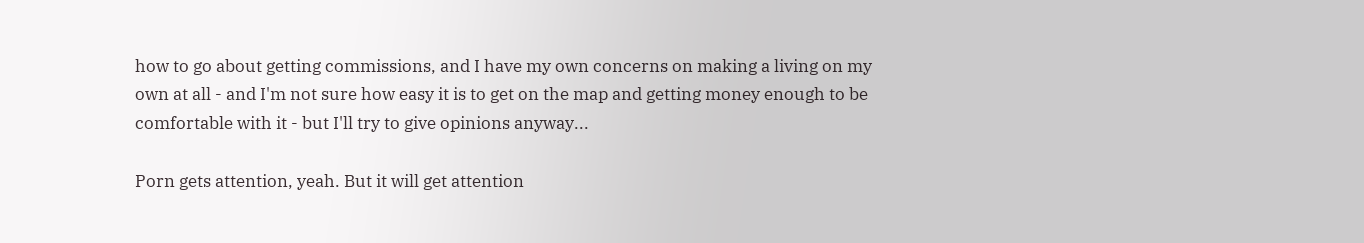how to go about getting commissions, and I have my own concerns on making a living on my own at all - and I'm not sure how easy it is to get on the map and getting money enough to be comfortable with it - but I'll try to give opinions anyway...

Porn gets attention, yeah. But it will get attention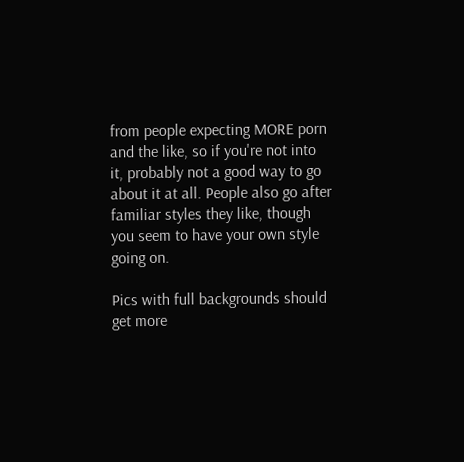from people expecting MORE porn and the like, so if you're not into it, probably not a good way to go about it at all. People also go after familiar styles they like, though you seem to have your own style going on.

Pics with full backgrounds should get more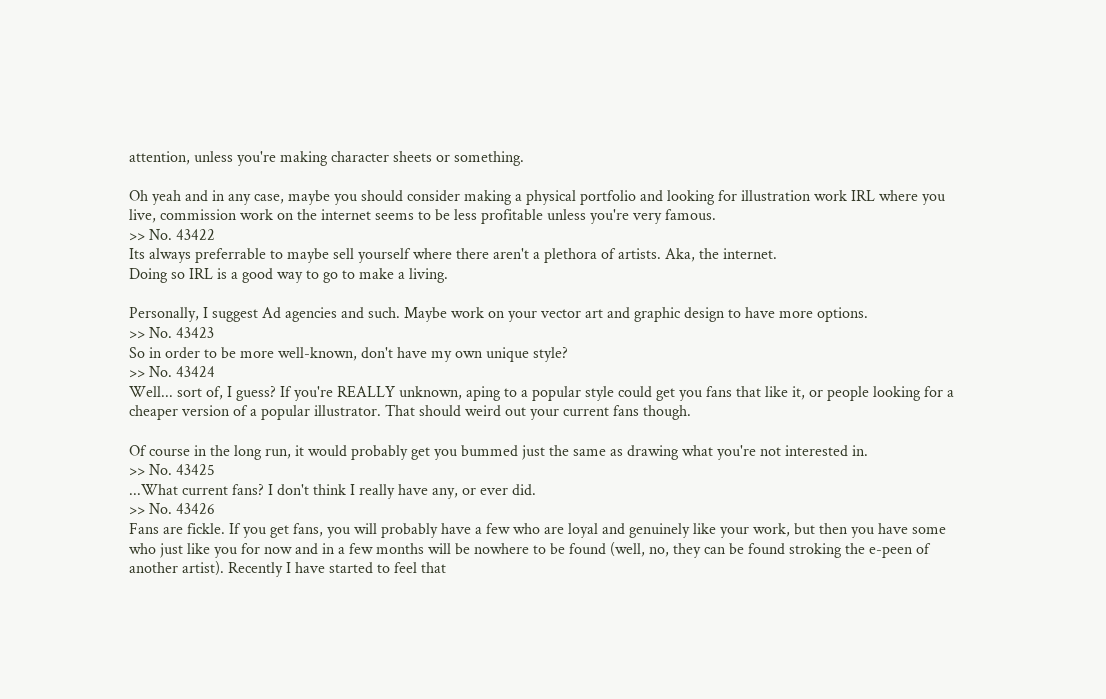attention, unless you're making character sheets or something.

Oh yeah and in any case, maybe you should consider making a physical portfolio and looking for illustration work IRL where you live, commission work on the internet seems to be less profitable unless you're very famous.
>> No. 43422
Its always preferrable to maybe sell yourself where there aren't a plethora of artists. Aka, the internet.
Doing so IRL is a good way to go to make a living.

Personally, I suggest Ad agencies and such. Maybe work on your vector art and graphic design to have more options.
>> No. 43423
So in order to be more well-known, don't have my own unique style?
>> No. 43424
Well... sort of, I guess? If you're REALLY unknown, aping to a popular style could get you fans that like it, or people looking for a cheaper version of a popular illustrator. That should weird out your current fans though.

Of course in the long run, it would probably get you bummed just the same as drawing what you're not interested in.
>> No. 43425
...What current fans? I don't think I really have any, or ever did.
>> No. 43426
Fans are fickle. If you get fans, you will probably have a few who are loyal and genuinely like your work, but then you have some who just like you for now and in a few months will be nowhere to be found (well, no, they can be found stroking the e-peen of another artist). Recently I have started to feel that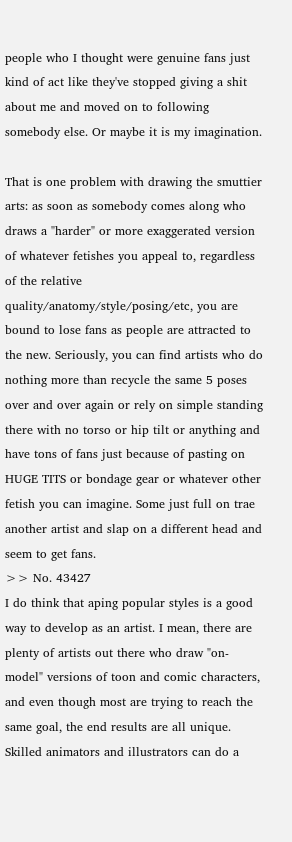people who I thought were genuine fans just kind of act like they've stopped giving a shit about me and moved on to following somebody else. Or maybe it is my imagination.

That is one problem with drawing the smuttier arts: as soon as somebody comes along who draws a "harder" or more exaggerated version of whatever fetishes you appeal to, regardless of the relative quality/anatomy/style/posing/etc, you are bound to lose fans as people are attracted to the new. Seriously, you can find artists who do nothing more than recycle the same 5 poses over and over again or rely on simple standing there with no torso or hip tilt or anything and have tons of fans just because of pasting on HUGE TITS or bondage gear or whatever other fetish you can imagine. Some just full on trae another artist and slap on a different head and seem to get fans.
>> No. 43427
I do think that aping popular styles is a good way to develop as an artist. I mean, there are plenty of artists out there who draw "on-model" versions of toon and comic characters, and even though most are trying to reach the same goal, the end results are all unique. Skilled animators and illustrators can do a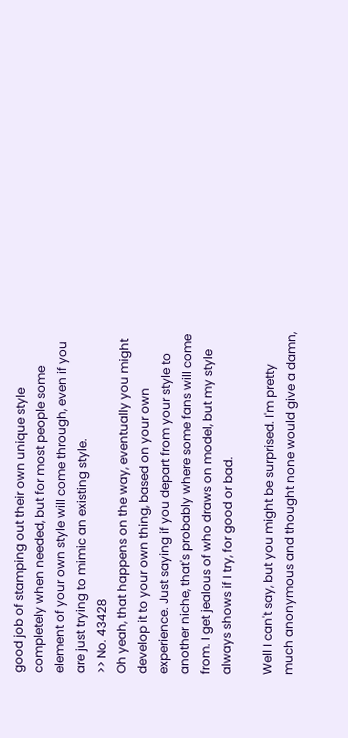good job of stamping out their own unique style completely when needed, but for most people some element of your own style will come through, even if you are just trying to mimic an existing style.
>> No. 43428
Oh yeah, that happens on the way, eventually you might develop it to your own thing, based on your own experience. Just saying if you depart from your style to another niche, that's probably where some fans will come from. I get jealous of who draws on model, but my style always shows if I try, for good or bad.

Well I can't say, but you might be surprised. I'm pretty much anonymous and thought none would give a damn,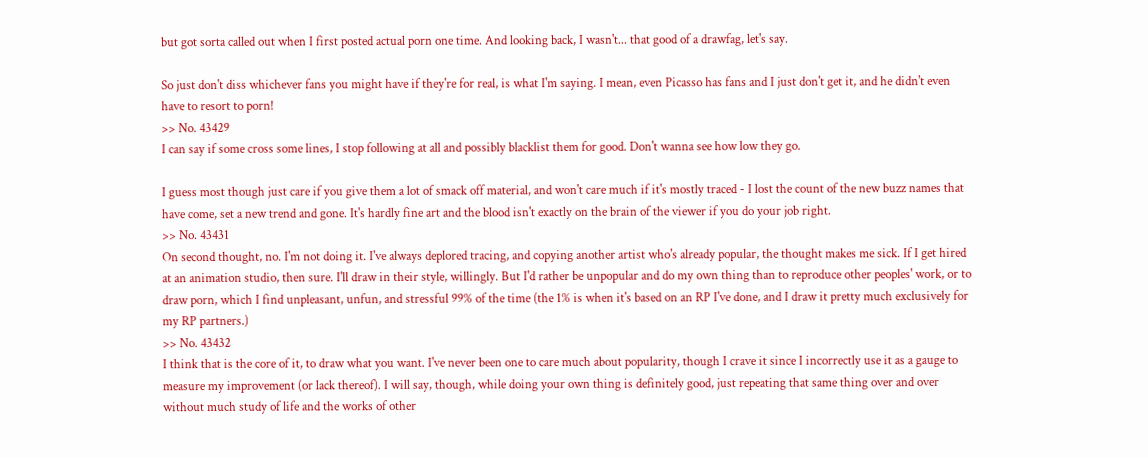but got sorta called out when I first posted actual porn one time. And looking back, I wasn't... that good of a drawfag, let's say.

So just don't diss whichever fans you might have if they're for real, is what I'm saying. I mean, even Picasso has fans and I just don't get it, and he didn't even have to resort to porn!
>> No. 43429
I can say if some cross some lines, I stop following at all and possibly blacklist them for good. Don't wanna see how low they go.

I guess most though just care if you give them a lot of smack off material, and won't care much if it's mostly traced - I lost the count of the new buzz names that have come, set a new trend and gone. It's hardly fine art and the blood isn't exactly on the brain of the viewer if you do your job right.
>> No. 43431
On second thought, no. I'm not doing it. I've always deplored tracing, and copying another artist who's already popular, the thought makes me sick. If I get hired at an animation studio, then sure. I'll draw in their style, willingly. But I'd rather be unpopular and do my own thing than to reproduce other peoples' work, or to draw porn, which I find unpleasant, unfun, and stressful 99% of the time (the 1% is when it's based on an RP I've done, and I draw it pretty much exclusively for my RP partners.)
>> No. 43432
I think that is the core of it, to draw what you want. I've never been one to care much about popularity, though I crave it since I incorrectly use it as a gauge to measure my improvement (or lack thereof). I will say, though, while doing your own thing is definitely good, just repeating that same thing over and over without much study of life and the works of other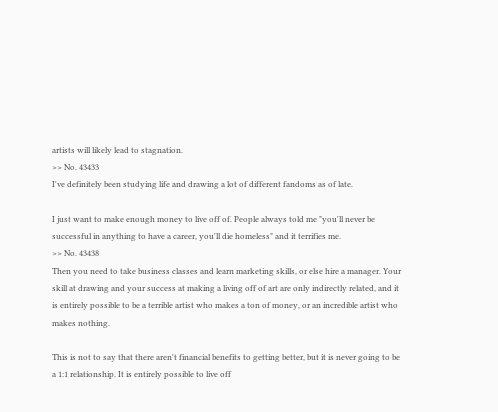artists will likely lead to stagnation.
>> No. 43433
I've definitely been studying life and drawing a lot of different fandoms as of late.

I just want to make enough money to live off of. People always told me "you'll never be successful in anything to have a career, you'll die homeless" and it terrifies me.
>> No. 43438
Then you need to take business classes and learn marketing skills, or else hire a manager. Your skill at drawing and your success at making a living off of art are only indirectly related, and it is entirely possible to be a terrible artist who makes a ton of money, or an incredible artist who makes nothing.

This is not to say that there aren't financial benefits to getting better, but it is never going to be a 1:1 relationship. It is entirely possible to live off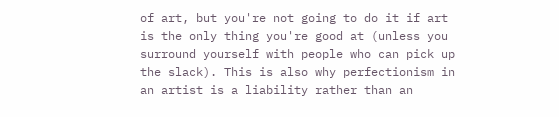of art, but you're not going to do it if art is the only thing you're good at (unless you surround yourself with people who can pick up the slack). This is also why perfectionism in an artist is a liability rather than an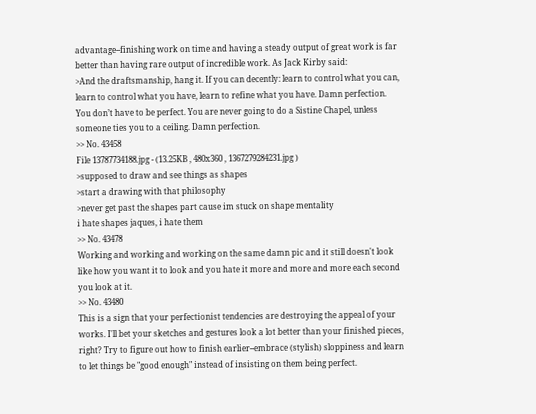advantage--finishing work on time and having a steady output of great work is far better than having rare output of incredible work. As Jack Kirby said:
>And the draftsmanship, hang it. If you can decently: learn to control what you can, learn to control what you have, learn to refine what you have. Damn perfection. You don’t have to be perfect. You are never going to do a Sistine Chapel, unless someone ties you to a ceiling. Damn perfection.
>> No. 43458
File 13787734188.jpg - (13.25KB , 480x360 , 1367279284231.jpg )
>supposed to draw and see things as shapes
>start a drawing with that philosophy
>never get past the shapes part cause im stuck on shape mentality
i hate shapes jaques, i hate them
>> No. 43478
Working and working and working on the same damn pic and it still doesn't look like how you want it to look and you hate it more and more and more each second you look at it.
>> No. 43480
This is a sign that your perfectionist tendencies are destroying the appeal of your works. I'll bet your sketches and gestures look a lot better than your finished pieces, right? Try to figure out how to finish earlier--embrace (stylish) sloppiness and learn to let things be "good enough" instead of insisting on them being perfect.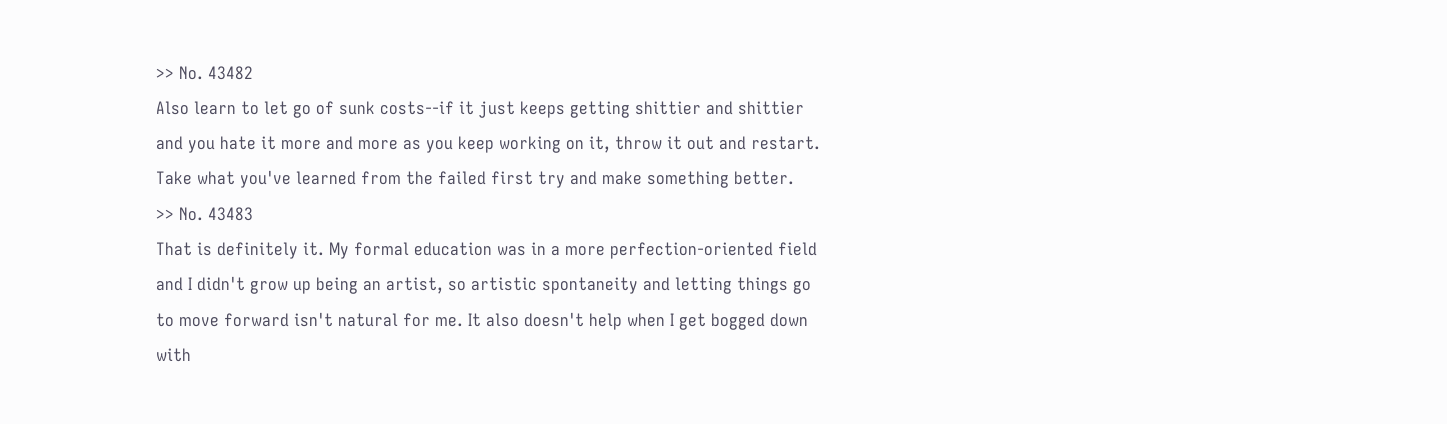>> No. 43482
Also learn to let go of sunk costs--if it just keeps getting shittier and shittier and you hate it more and more as you keep working on it, throw it out and restart. Take what you've learned from the failed first try and make something better.
>> No. 43483
That is definitely it. My formal education was in a more perfection-oriented field and I didn't grow up being an artist, so artistic spontaneity and letting things go to move forward isn't natural for me. It also doesn't help when I get bogged down with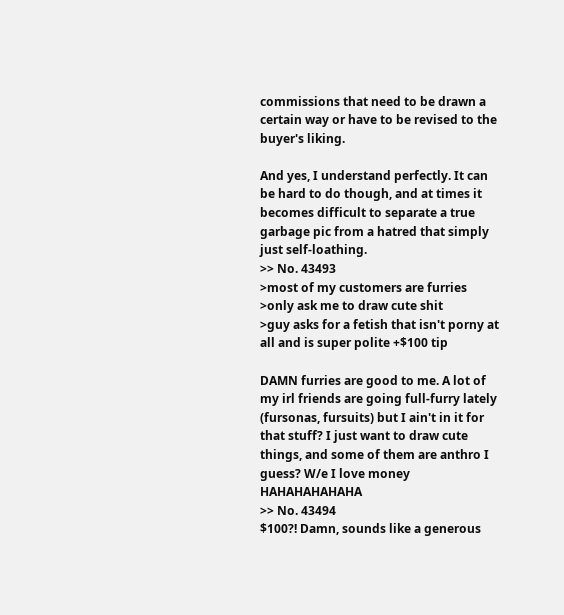commissions that need to be drawn a certain way or have to be revised to the buyer's liking.

And yes, I understand perfectly. It can be hard to do though, and at times it becomes difficult to separate a true garbage pic from a hatred that simply just self-loathing.
>> No. 43493
>most of my customers are furries
>only ask me to draw cute shit
>guy asks for a fetish that isn't porny at all and is super polite +$100 tip

DAMN furries are good to me. A lot of my irl friends are going full-furry lately (fursonas, fursuits) but I ain't in it for that stuff? I just want to draw cute things, and some of them are anthro I guess? W/e I love money HAHAHAHAHAHA
>> No. 43494
$100?! Damn, sounds like a generous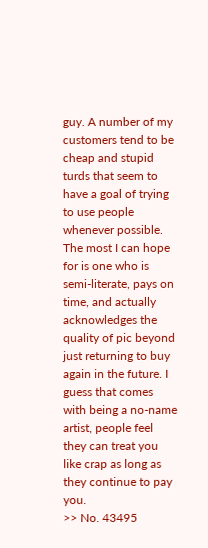guy. A number of my customers tend to be cheap and stupid turds that seem to have a goal of trying to use people whenever possible. The most I can hope for is one who is semi-literate, pays on time, and actually acknowledges the quality of pic beyond just returning to buy again in the future. I guess that comes with being a no-name artist, people feel they can treat you like crap as long as they continue to pay you.
>> No. 43495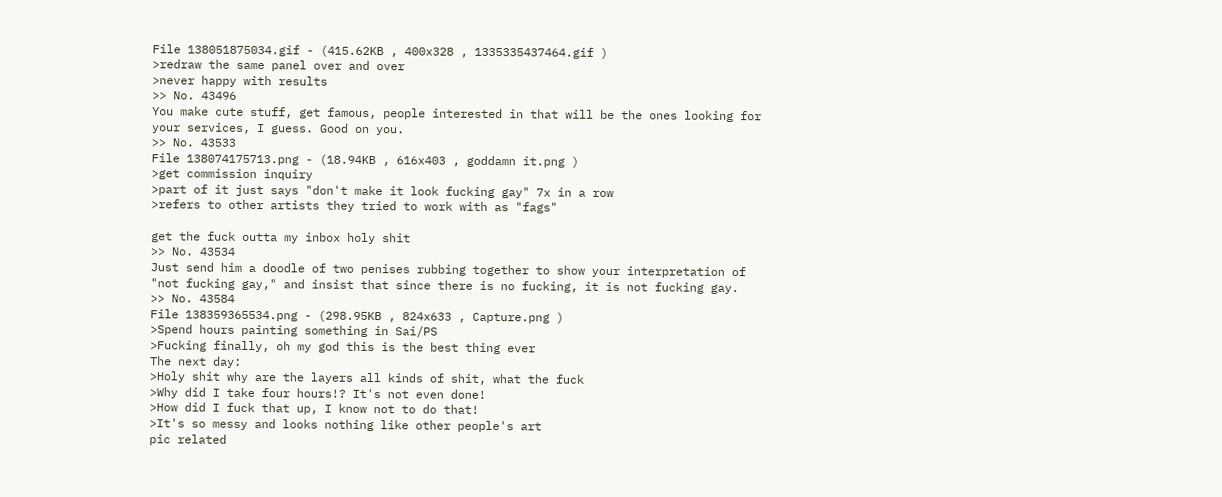File 138051875034.gif - (415.62KB , 400x328 , 1335335437464.gif )
>redraw the same panel over and over
>never happy with results
>> No. 43496
You make cute stuff, get famous, people interested in that will be the ones looking for your services, I guess. Good on you.
>> No. 43533
File 138074175713.png - (18.94KB , 616x403 , goddamn it.png )
>get commission inquiry
>part of it just says "don't make it look fucking gay" 7x in a row
>refers to other artists they tried to work with as "fags"

get the fuck outta my inbox holy shit
>> No. 43534
Just send him a doodle of two penises rubbing together to show your interpretation of "not fucking gay," and insist that since there is no fucking, it is not fucking gay.
>> No. 43584
File 138359365534.png - (298.95KB , 824x633 , Capture.png )
>Spend hours painting something in Sai/PS
>Fucking finally, oh my god this is the best thing ever
The next day:
>Holy shit why are the layers all kinds of shit, what the fuck
>Why did I take four hours!? It's not even done!
>How did I fuck that up, I know not to do that!
>It's so messy and looks nothing like other people's art
pic related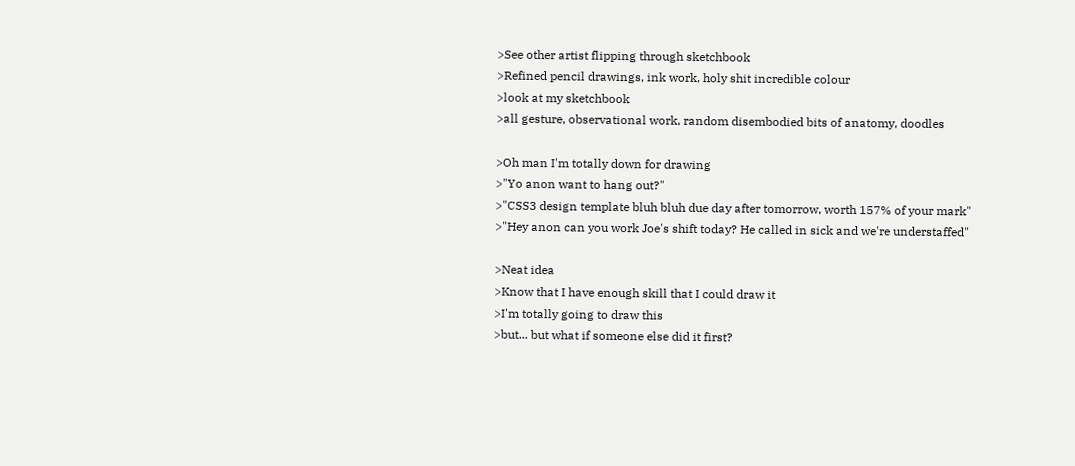>See other artist flipping through sketchbook
>Refined pencil drawings, ink work, holy shit incredible colour
>look at my sketchbook
>all gesture, observational work, random disembodied bits of anatomy, doodles

>Oh man I'm totally down for drawing
>"Yo anon want to hang out?"
>"CSS3 design template bluh bluh due day after tomorrow, worth 157% of your mark"
>"Hey anon can you work Joe's shift today? He called in sick and we're understaffed"

>Neat idea
>Know that I have enough skill that I could draw it
>I'm totally going to draw this
>but... but what if someone else did it first?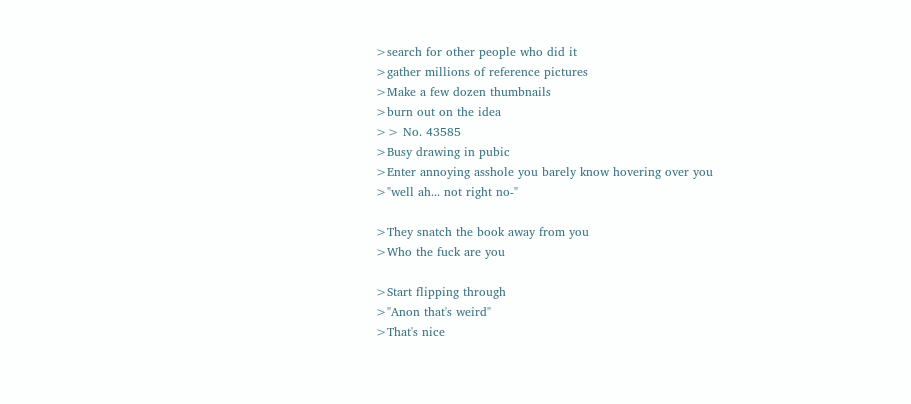>search for other people who did it
>gather millions of reference pictures
>Make a few dozen thumbnails
>burn out on the idea
>> No. 43585
>Busy drawing in pubic
>Enter annoying asshole you barely know hovering over you
>"well ah... not right no-"

>They snatch the book away from you
>Who the fuck are you

>Start flipping through
>"Anon that's weird"
>That's nice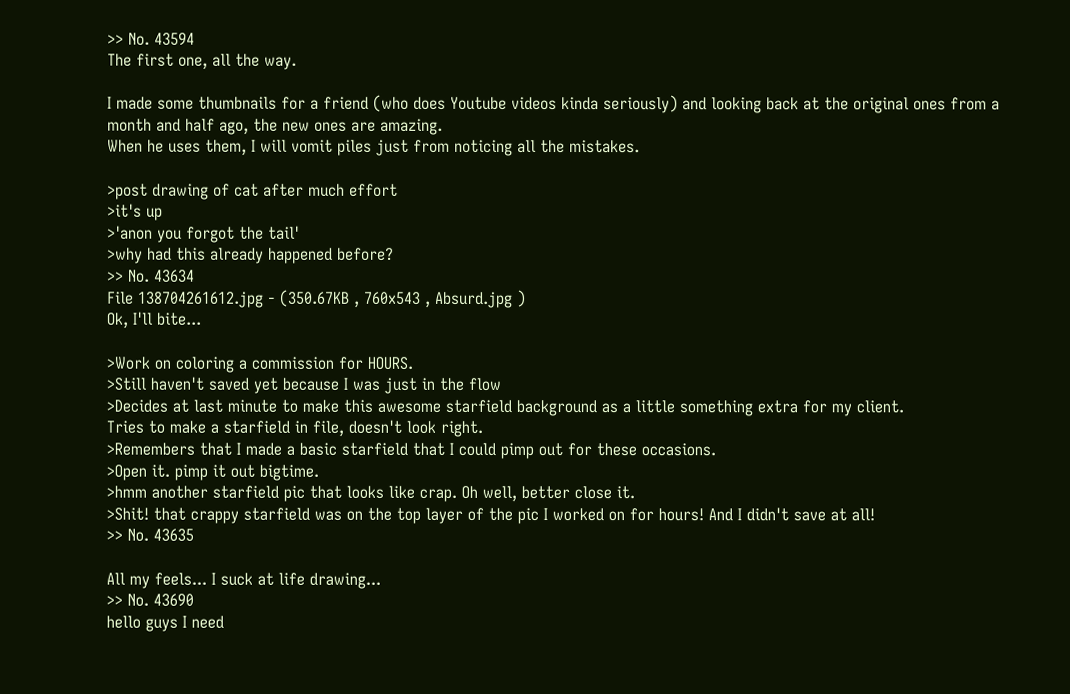>> No. 43594
The first one, all the way.

I made some thumbnails for a friend (who does Youtube videos kinda seriously) and looking back at the original ones from a month and half ago, the new ones are amazing.
When he uses them, I will vomit piles just from noticing all the mistakes.

>post drawing of cat after much effort
>it's up
>'anon you forgot the tail'
>why had this already happened before?
>> No. 43634
File 138704261612.jpg - (350.67KB , 760x543 , Absurd.jpg )
Ok, I'll bite...

>Work on coloring a commission for HOURS.
>Still haven't saved yet because I was just in the flow
>Decides at last minute to make this awesome starfield background as a little something extra for my client.
Tries to make a starfield in file, doesn't look right.
>Remembers that I made a basic starfield that I could pimp out for these occasions.
>Open it. pimp it out bigtime.
>hmm another starfield pic that looks like crap. Oh well, better close it.
>Shit! that crappy starfield was on the top layer of the pic I worked on for hours! And I didn't save at all!
>> No. 43635

All my feels... I suck at life drawing...
>> No. 43690
hello guys I need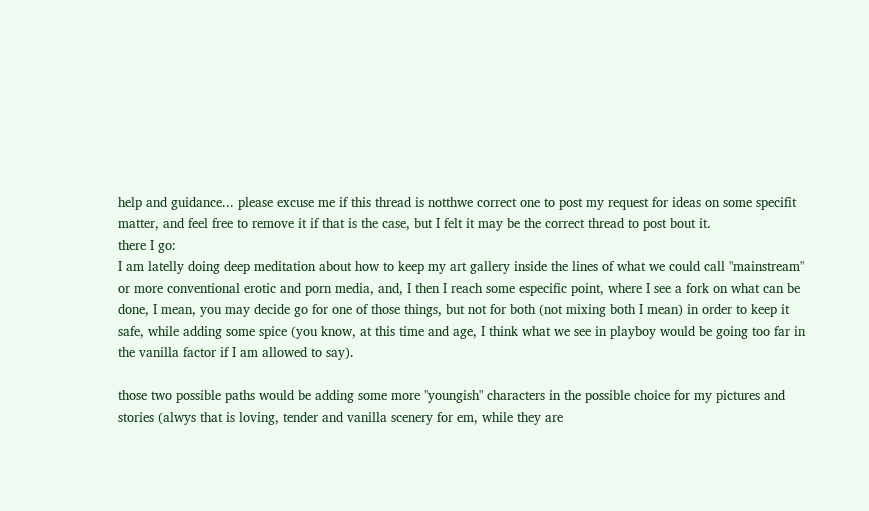help and guidance... please excuse me if this thread is notthwe correct one to post my request for ideas on some specifit matter, and feel free to remove it if that is the case, but I felt it may be the correct thread to post bout it.
there I go:
I am latelly doing deep meditation about how to keep my art gallery inside the lines of what we could call "mainstream" or more conventional erotic and porn media, and, I then I reach some especific point, where I see a fork on what can be done, I mean, you may decide go for one of those things, but not for both (not mixing both I mean) in order to keep it safe, while adding some spice (you know, at this time and age, I think what we see in playboy would be going too far in the vanilla factor if I am allowed to say).

those two possible paths would be adding some more "youngish" characters in the possible choice for my pictures and stories (alwys that is loving, tender and vanilla scenery for em, while they are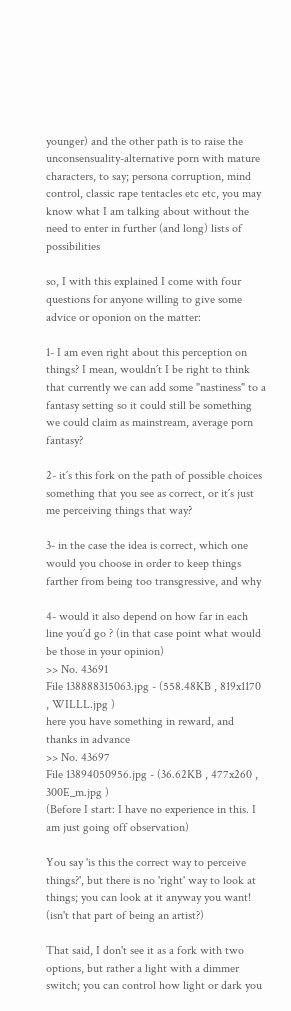younger) and the other path is to raise the unconsensuality-alternative porn with mature characters, to say; persona corruption, mind control, classic rape tentacles etc etc, you may know what I am talking about without the need to enter in further (and long) lists of possibilities

so, I with this explained I come with four questions for anyone willing to give some advice or oponion on the matter:

1- I am even right about this perception on things? I mean, wouldn´t I be right to think that currently we can add some "nastiness" to a fantasy setting so it could still be something we could claim as mainstream, average porn fantasy?

2- it´s this fork on the path of possible choices something that you see as correct, or it´s just me perceiving things that way?

3- in the case the idea is correct, which one would you choose in order to keep things farther from being too transgressive, and why

4- would it also depend on how far in each line you´d go ? (in that case point what would be those in your opinion)
>> No. 43691
File 138888315063.jpg - (558.48KB , 819x1170 , WILLL.jpg )
here you have something in reward, and thanks in advance
>> No. 43697
File 13894050956.jpg - (36.62KB , 477x260 , 300E_m.jpg )
(Before I start: I have no experience in this. I am just going off observation)

You say 'is this the correct way to perceive things?', but there is no 'right' way to look at things; you can look at it anyway you want! (isn't that part of being an artist?)

That said, I don't see it as a fork with two options, but rather a light with a dimmer switch; you can control how light or dark you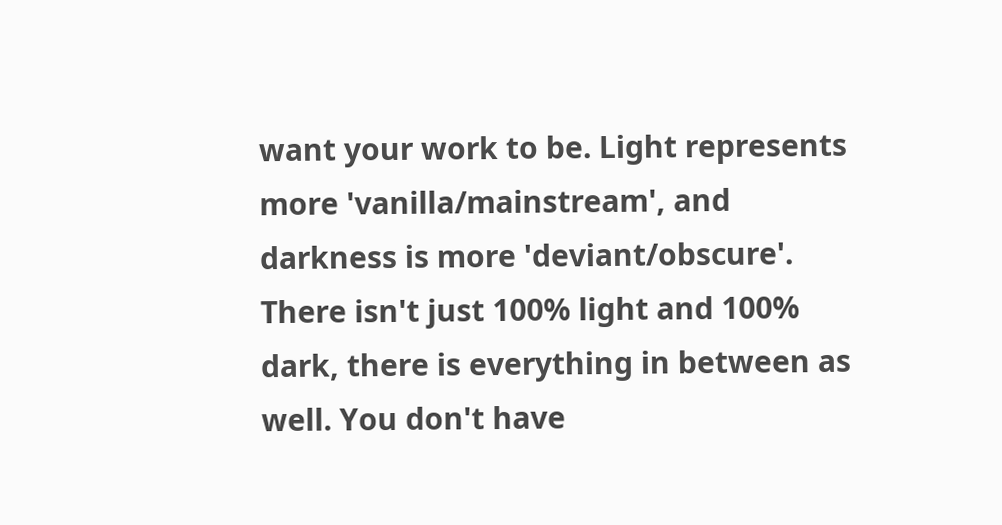want your work to be. Light represents more 'vanilla/mainstream', and darkness is more 'deviant/obscure'. There isn't just 100% light and 100% dark, there is everything in between as well. You don't have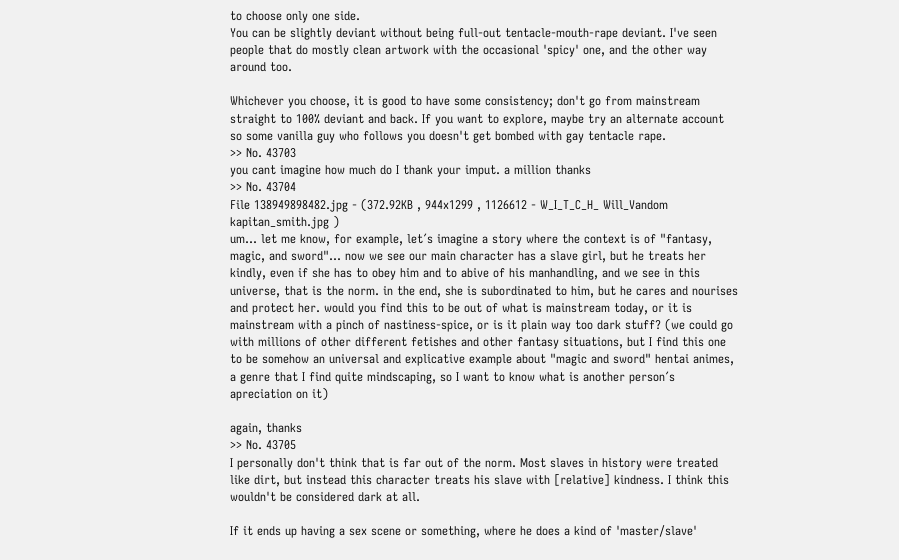to choose only one side.
You can be slightly deviant without being full-out tentacle-mouth-rape deviant. I've seen people that do mostly clean artwork with the occasional 'spicy' one, and the other way around too.

Whichever you choose, it is good to have some consistency; don't go from mainstream straight to 100% deviant and back. If you want to explore, maybe try an alternate account so some vanilla guy who follows you doesn't get bombed with gay tentacle rape.
>> No. 43703
you cant imagine how much do I thank your imput. a million thanks
>> No. 43704
File 138949898482.jpg - (372.92KB , 944x1299 , 1126612 - W_I_T_C_H_ Will_Vandom kapitan_smith.jpg )
um... let me know, for example, let´s imagine a story where the context is of "fantasy, magic, and sword"... now we see our main character has a slave girl, but he treats her kindly, even if she has to obey him and to abive of his manhandling, and we see in this universe, that is the norm. in the end, she is subordinated to him, but he cares and nourises and protect her. would you find this to be out of what is mainstream today, or it is mainstream with a pinch of nastiness-spice, or is it plain way too dark stuff? (we could go with millions of other different fetishes and other fantasy situations, but I find this one to be somehow an universal and explicative example about "magic and sword" hentai animes, a genre that I find quite mindscaping, so I want to know what is another person´s apreciation on it)

again, thanks
>> No. 43705
I personally don't think that is far out of the norm. Most slaves in history were treated like dirt, but instead this character treats his slave with [relative] kindness. I think this wouldn't be considered dark at all.

If it ends up having a sex scene or something, where he does a kind of 'master/slave'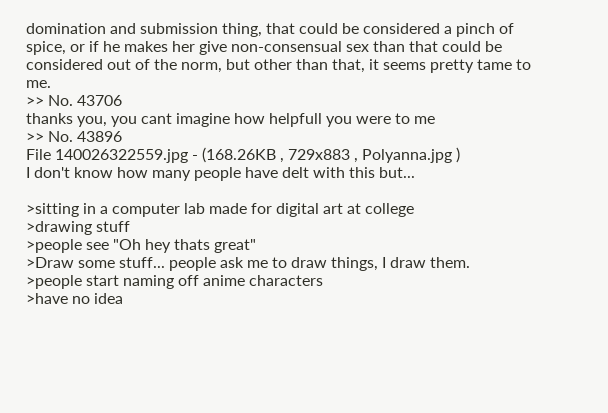domination and submission thing, that could be considered a pinch of spice, or if he makes her give non-consensual sex than that could be considered out of the norm, but other than that, it seems pretty tame to me.
>> No. 43706
thanks you, you cant imagine how helpfull you were to me
>> No. 43896
File 140026322559.jpg - (168.26KB , 729x883 , Polyanna.jpg )
I don't know how many people have delt with this but...

>sitting in a computer lab made for digital art at college
>drawing stuff
>people see "Oh hey thats great"
>Draw some stuff... people ask me to draw things, I draw them.
>people start naming off anime characters
>have no idea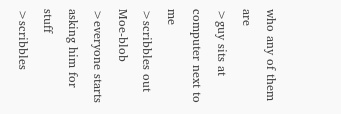who any of them are
>guy sits at computer next to me
>scribbles out Moe-blob
>everyone starts asking him for stuff
>scribbles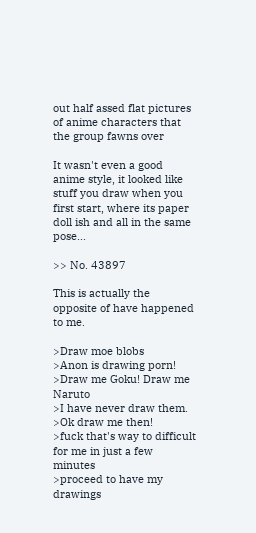out half assed flat pictures of anime characters that the group fawns over

It wasn't even a good anime style, it looked like stuff you draw when you first start, where its paper doll ish and all in the same pose...

>> No. 43897

This is actually the opposite of have happened to me.

>Draw moe blobs
>Anon is drawing porn!
>Draw me Goku! Draw me Naruto
>I have never draw them.
>Ok draw me then!
>fuck that's way to difficult for me in just a few minutes
>proceed to have my drawings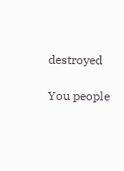destroyed

You people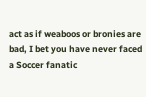act as if weaboos or bronies are bad, I bet you have never faced a Soccer fanatic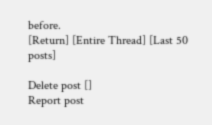before.
[Return] [Entire Thread] [Last 50 posts]

Delete post []
Report post